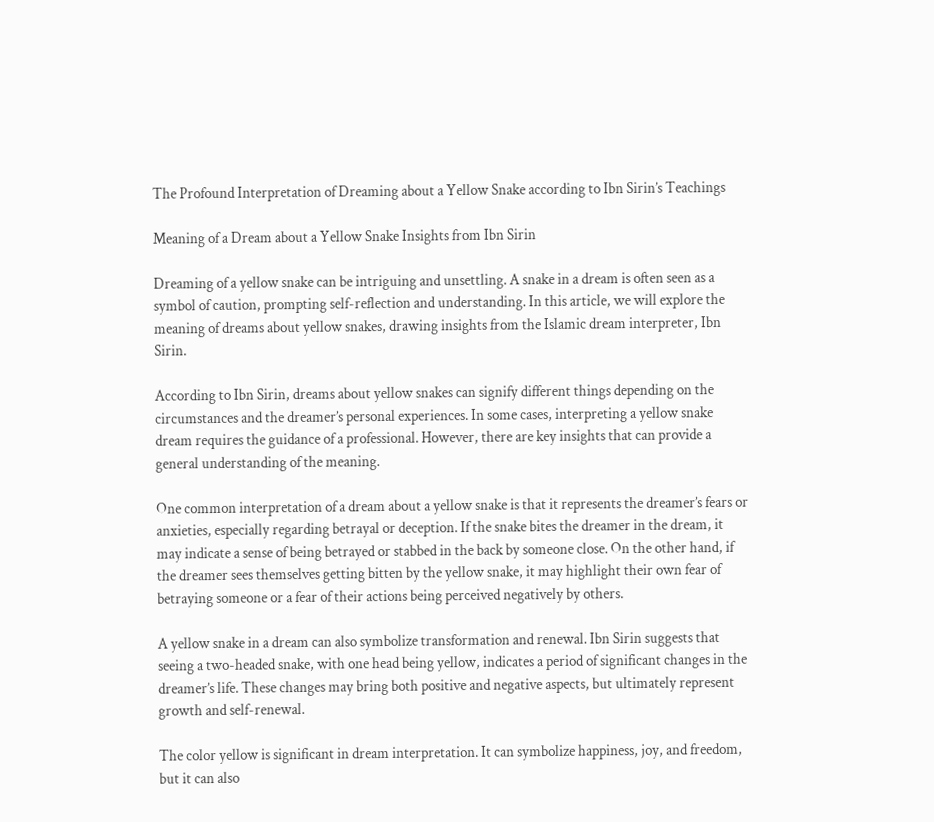The Profound Interpretation of Dreaming about a Yellow Snake according to Ibn Sirin’s Teachings

Meaning of a Dream about a Yellow Snake Insights from Ibn Sirin

Dreaming of a yellow snake can be intriguing and unsettling. A snake in a dream is often seen as a symbol of caution, prompting self-reflection and understanding. In this article, we will explore the meaning of dreams about yellow snakes, drawing insights from the Islamic dream interpreter, Ibn Sirin.

According to Ibn Sirin, dreams about yellow snakes can signify different things depending on the circumstances and the dreamer’s personal experiences. In some cases, interpreting a yellow snake dream requires the guidance of a professional. However, there are key insights that can provide a general understanding of the meaning.

One common interpretation of a dream about a yellow snake is that it represents the dreamer’s fears or anxieties, especially regarding betrayal or deception. If the snake bites the dreamer in the dream, it may indicate a sense of being betrayed or stabbed in the back by someone close. On the other hand, if the dreamer sees themselves getting bitten by the yellow snake, it may highlight their own fear of betraying someone or a fear of their actions being perceived negatively by others.

A yellow snake in a dream can also symbolize transformation and renewal. Ibn Sirin suggests that seeing a two-headed snake, with one head being yellow, indicates a period of significant changes in the dreamer’s life. These changes may bring both positive and negative aspects, but ultimately represent growth and self-renewal.

The color yellow is significant in dream interpretation. It can symbolize happiness, joy, and freedom, but it can also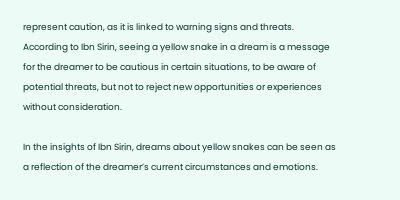represent caution, as it is linked to warning signs and threats. According to Ibn Sirin, seeing a yellow snake in a dream is a message for the dreamer to be cautious in certain situations, to be aware of potential threats, but not to reject new opportunities or experiences without consideration.

In the insights of Ibn Sirin, dreams about yellow snakes can be seen as a reflection of the dreamer’s current circumstances and emotions.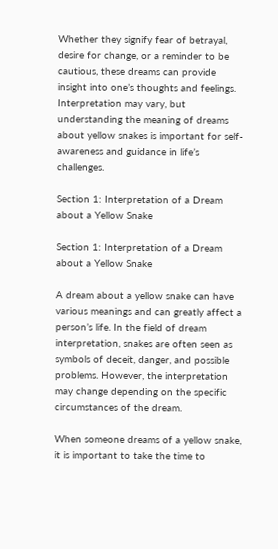Whether they signify fear of betrayal, desire for change, or a reminder to be cautious, these dreams can provide insight into one’s thoughts and feelings. Interpretation may vary, but understanding the meaning of dreams about yellow snakes is important for self-awareness and guidance in life’s challenges.

Section 1: Interpretation of a Dream about a Yellow Snake

Section 1: Interpretation of a Dream about a Yellow Snake

A dream about a yellow snake can have various meanings and can greatly affect a person’s life. In the field of dream interpretation, snakes are often seen as symbols of deceit, danger, and possible problems. However, the interpretation may change depending on the specific circumstances of the dream.

When someone dreams of a yellow snake, it is important to take the time to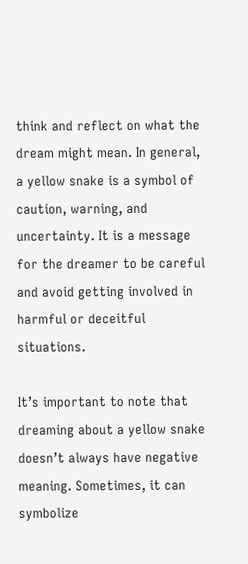think and reflect on what the dream might mean. In general, a yellow snake is a symbol of caution, warning, and uncertainty. It is a message for the dreamer to be careful and avoid getting involved in harmful or deceitful situations.

It’s important to note that dreaming about a yellow snake doesn’t always have negative meaning. Sometimes, it can symbolize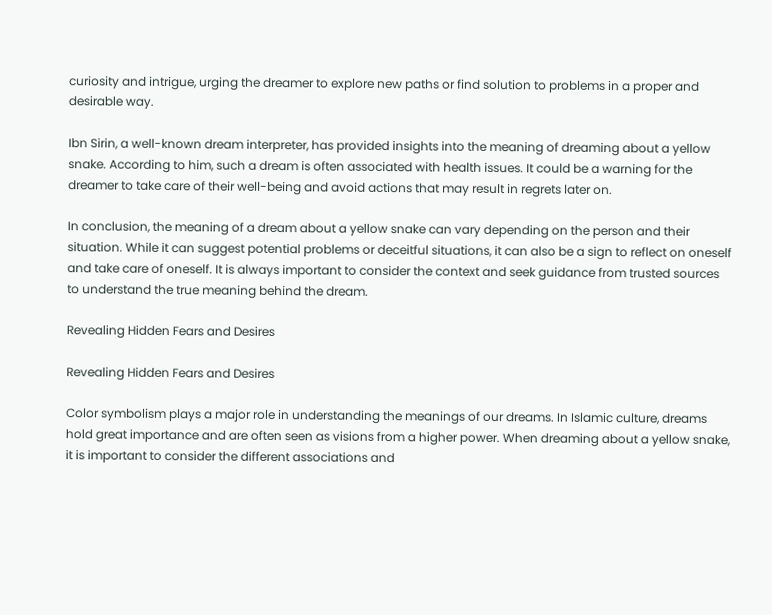curiosity and intrigue, urging the dreamer to explore new paths or find solution to problems in a proper and desirable way.

Ibn Sirin, a well-known dream interpreter, has provided insights into the meaning of dreaming about a yellow snake. According to him, such a dream is often associated with health issues. It could be a warning for the dreamer to take care of their well-being and avoid actions that may result in regrets later on.

In conclusion, the meaning of a dream about a yellow snake can vary depending on the person and their situation. While it can suggest potential problems or deceitful situations, it can also be a sign to reflect on oneself and take care of oneself. It is always important to consider the context and seek guidance from trusted sources to understand the true meaning behind the dream.

Revealing Hidden Fears and Desires

Revealing Hidden Fears and Desires

Color symbolism plays a major role in understanding the meanings of our dreams. In Islamic culture, dreams hold great importance and are often seen as visions from a higher power. When dreaming about a yellow snake, it is important to consider the different associations and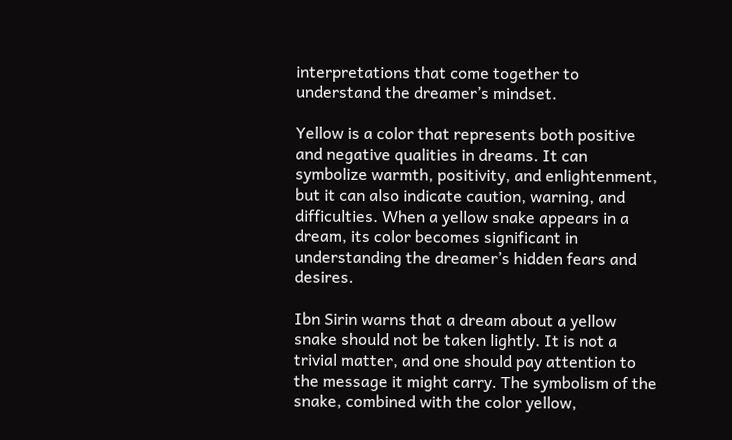interpretations that come together to understand the dreamer’s mindset.

Yellow is a color that represents both positive and negative qualities in dreams. It can symbolize warmth, positivity, and enlightenment, but it can also indicate caution, warning, and difficulties. When a yellow snake appears in a dream, its color becomes significant in understanding the dreamer’s hidden fears and desires.

Ibn Sirin warns that a dream about a yellow snake should not be taken lightly. It is not a trivial matter, and one should pay attention to the message it might carry. The symbolism of the snake, combined with the color yellow,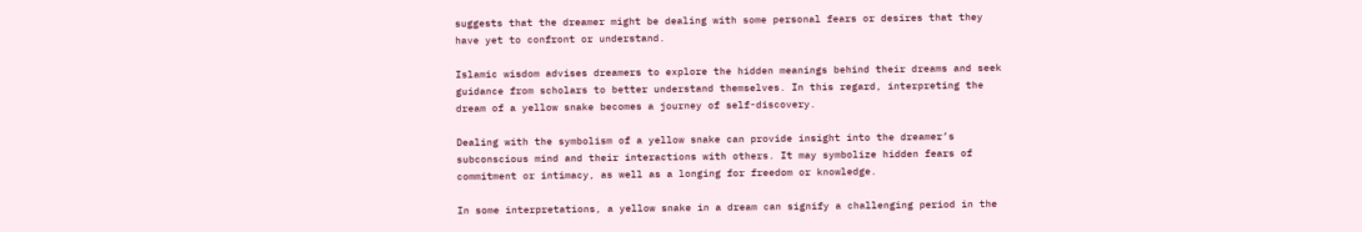suggests that the dreamer might be dealing with some personal fears or desires that they have yet to confront or understand.

Islamic wisdom advises dreamers to explore the hidden meanings behind their dreams and seek guidance from scholars to better understand themselves. In this regard, interpreting the dream of a yellow snake becomes a journey of self-discovery.

Dealing with the symbolism of a yellow snake can provide insight into the dreamer’s subconscious mind and their interactions with others. It may symbolize hidden fears of commitment or intimacy, as well as a longing for freedom or knowledge.

In some interpretations, a yellow snake in a dream can signify a challenging period in the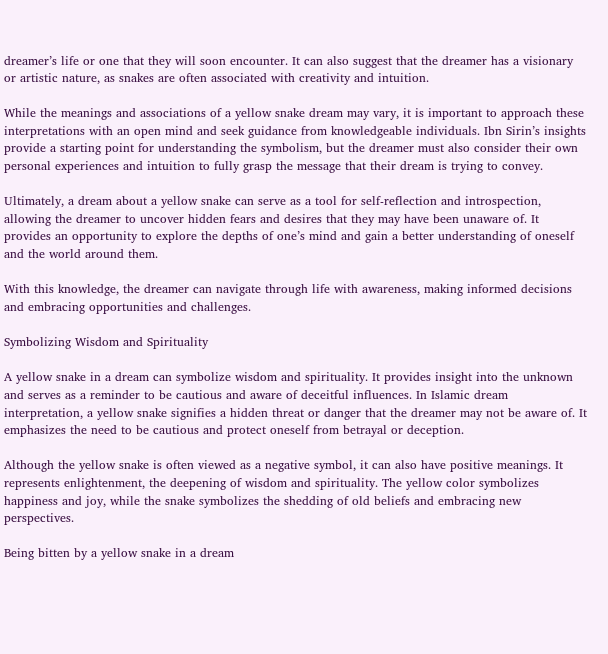dreamer’s life or one that they will soon encounter. It can also suggest that the dreamer has a visionary or artistic nature, as snakes are often associated with creativity and intuition.

While the meanings and associations of a yellow snake dream may vary, it is important to approach these interpretations with an open mind and seek guidance from knowledgeable individuals. Ibn Sirin’s insights provide a starting point for understanding the symbolism, but the dreamer must also consider their own personal experiences and intuition to fully grasp the message that their dream is trying to convey.

Ultimately, a dream about a yellow snake can serve as a tool for self-reflection and introspection, allowing the dreamer to uncover hidden fears and desires that they may have been unaware of. It provides an opportunity to explore the depths of one’s mind and gain a better understanding of oneself and the world around them.

With this knowledge, the dreamer can navigate through life with awareness, making informed decisions and embracing opportunities and challenges.

Symbolizing Wisdom and Spirituality

A yellow snake in a dream can symbolize wisdom and spirituality. It provides insight into the unknown and serves as a reminder to be cautious and aware of deceitful influences. In Islamic dream interpretation, a yellow snake signifies a hidden threat or danger that the dreamer may not be aware of. It emphasizes the need to be cautious and protect oneself from betrayal or deception.

Although the yellow snake is often viewed as a negative symbol, it can also have positive meanings. It represents enlightenment, the deepening of wisdom and spirituality. The yellow color symbolizes happiness and joy, while the snake symbolizes the shedding of old beliefs and embracing new perspectives.

Being bitten by a yellow snake in a dream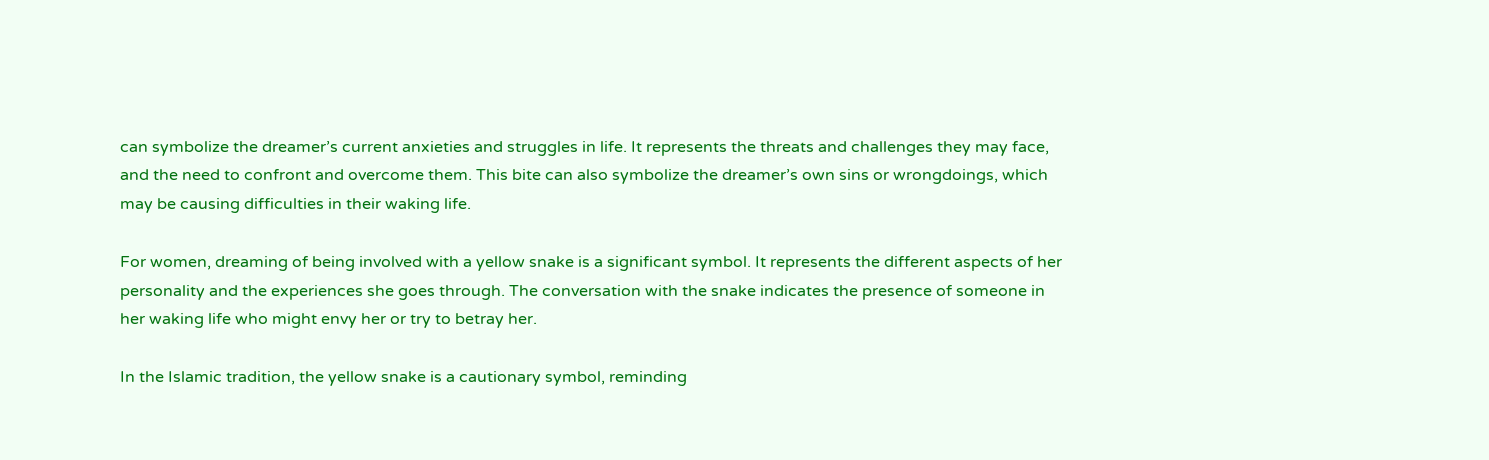can symbolize the dreamer’s current anxieties and struggles in life. It represents the threats and challenges they may face, and the need to confront and overcome them. This bite can also symbolize the dreamer’s own sins or wrongdoings, which may be causing difficulties in their waking life.

For women, dreaming of being involved with a yellow snake is a significant symbol. It represents the different aspects of her personality and the experiences she goes through. The conversation with the snake indicates the presence of someone in her waking life who might envy her or try to betray her.

In the Islamic tradition, the yellow snake is a cautionary symbol, reminding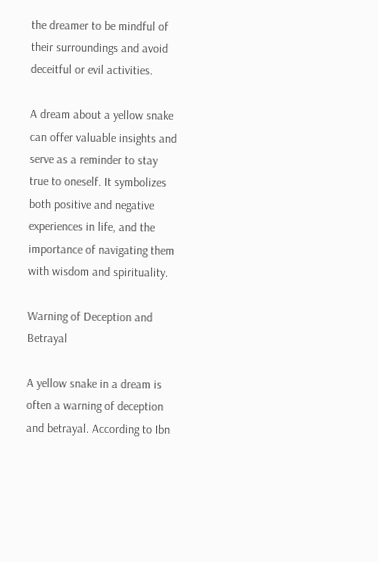the dreamer to be mindful of their surroundings and avoid deceitful or evil activities.

A dream about a yellow snake can offer valuable insights and serve as a reminder to stay true to oneself. It symbolizes both positive and negative experiences in life, and the importance of navigating them with wisdom and spirituality.

Warning of Deception and Betrayal

A yellow snake in a dream is often a warning of deception and betrayal. According to Ibn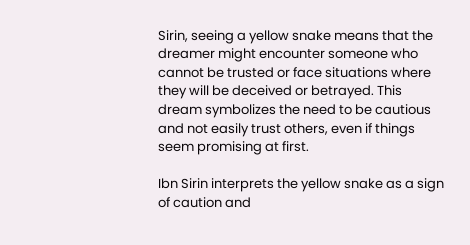Sirin, seeing a yellow snake means that the dreamer might encounter someone who cannot be trusted or face situations where they will be deceived or betrayed. This dream symbolizes the need to be cautious and not easily trust others, even if things seem promising at first.

Ibn Sirin interprets the yellow snake as a sign of caution and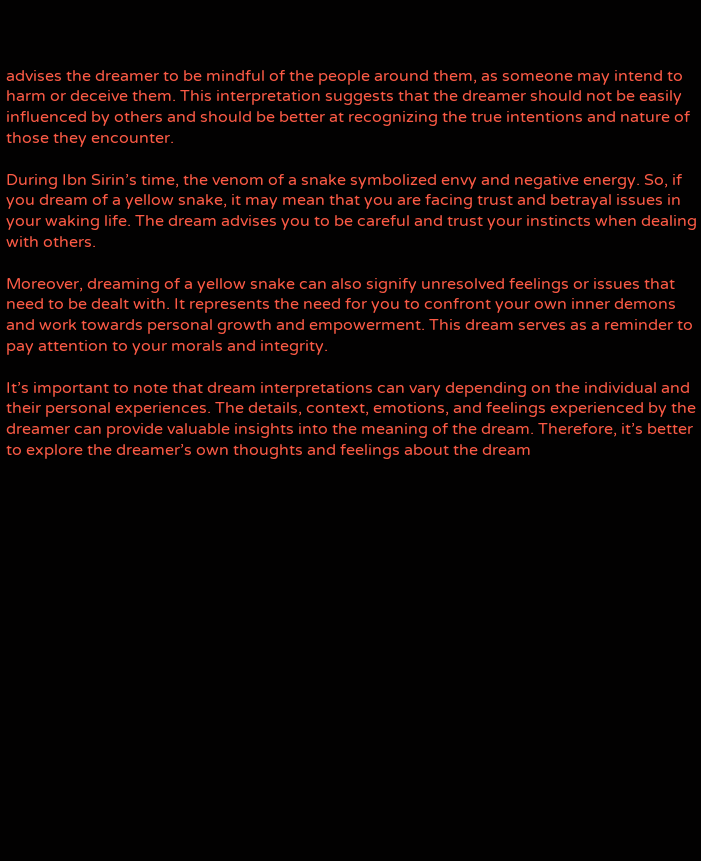advises the dreamer to be mindful of the people around them, as someone may intend to harm or deceive them. This interpretation suggests that the dreamer should not be easily influenced by others and should be better at recognizing the true intentions and nature of those they encounter.

During Ibn Sirin’s time, the venom of a snake symbolized envy and negative energy. So, if you dream of a yellow snake, it may mean that you are facing trust and betrayal issues in your waking life. The dream advises you to be careful and trust your instincts when dealing with others.

Moreover, dreaming of a yellow snake can also signify unresolved feelings or issues that need to be dealt with. It represents the need for you to confront your own inner demons and work towards personal growth and empowerment. This dream serves as a reminder to pay attention to your morals and integrity.

It’s important to note that dream interpretations can vary depending on the individual and their personal experiences. The details, context, emotions, and feelings experienced by the dreamer can provide valuable insights into the meaning of the dream. Therefore, it’s better to explore the dreamer’s own thoughts and feelings about the dream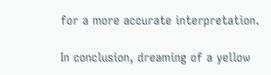for a more accurate interpretation.

In conclusion, dreaming of a yellow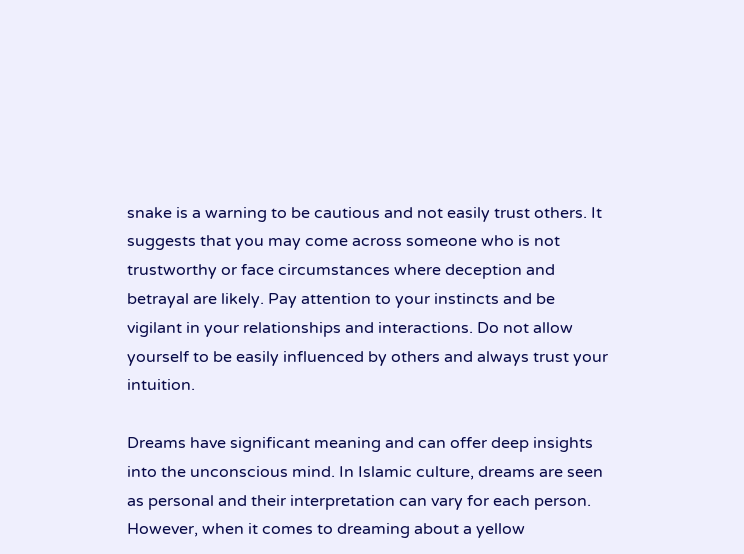snake is a warning to be cautious and not easily trust others. It suggests that you may come across someone who is not trustworthy or face circumstances where deception and betrayal are likely. Pay attention to your instincts and be vigilant in your relationships and interactions. Do not allow yourself to be easily influenced by others and always trust your intuition.

Dreams have significant meaning and can offer deep insights into the unconscious mind. In Islamic culture, dreams are seen as personal and their interpretation can vary for each person. However, when it comes to dreaming about a yellow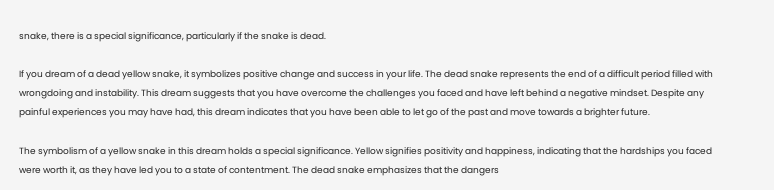snake, there is a special significance, particularly if the snake is dead.

If you dream of a dead yellow snake, it symbolizes positive change and success in your life. The dead snake represents the end of a difficult period filled with wrongdoing and instability. This dream suggests that you have overcome the challenges you faced and have left behind a negative mindset. Despite any painful experiences you may have had, this dream indicates that you have been able to let go of the past and move towards a brighter future.

The symbolism of a yellow snake in this dream holds a special significance. Yellow signifies positivity and happiness, indicating that the hardships you faced were worth it, as they have led you to a state of contentment. The dead snake emphasizes that the dangers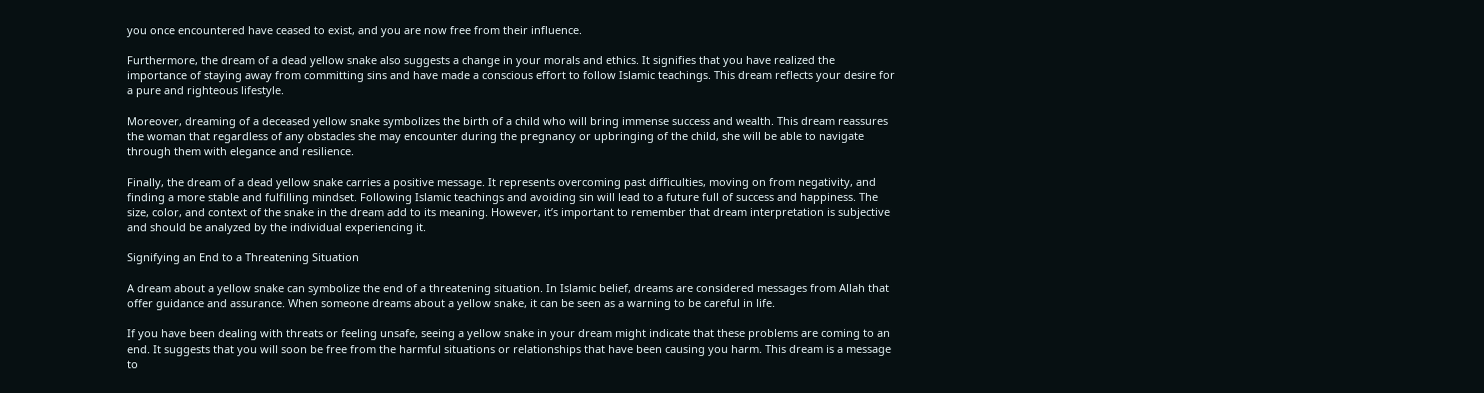you once encountered have ceased to exist, and you are now free from their influence.

Furthermore, the dream of a dead yellow snake also suggests a change in your morals and ethics. It signifies that you have realized the importance of staying away from committing sins and have made a conscious effort to follow Islamic teachings. This dream reflects your desire for a pure and righteous lifestyle.

Moreover, dreaming of a deceased yellow snake symbolizes the birth of a child who will bring immense success and wealth. This dream reassures the woman that regardless of any obstacles she may encounter during the pregnancy or upbringing of the child, she will be able to navigate through them with elegance and resilience.

Finally, the dream of a dead yellow snake carries a positive message. It represents overcoming past difficulties, moving on from negativity, and finding a more stable and fulfilling mindset. Following Islamic teachings and avoiding sin will lead to a future full of success and happiness. The size, color, and context of the snake in the dream add to its meaning. However, it’s important to remember that dream interpretation is subjective and should be analyzed by the individual experiencing it.

Signifying an End to a Threatening Situation

A dream about a yellow snake can symbolize the end of a threatening situation. In Islamic belief, dreams are considered messages from Allah that offer guidance and assurance. When someone dreams about a yellow snake, it can be seen as a warning to be careful in life.

If you have been dealing with threats or feeling unsafe, seeing a yellow snake in your dream might indicate that these problems are coming to an end. It suggests that you will soon be free from the harmful situations or relationships that have been causing you harm. This dream is a message to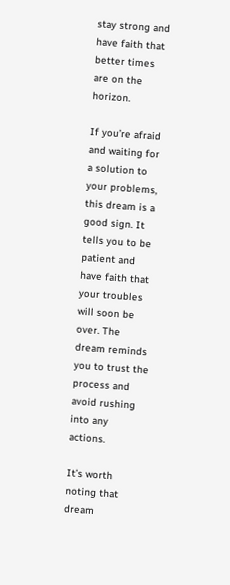stay strong and have faith that better times are on the horizon.

If you’re afraid and waiting for a solution to your problems, this dream is a good sign. It tells you to be patient and have faith that your troubles will soon be over. The dream reminds you to trust the process and avoid rushing into any actions.

It’s worth noting that dream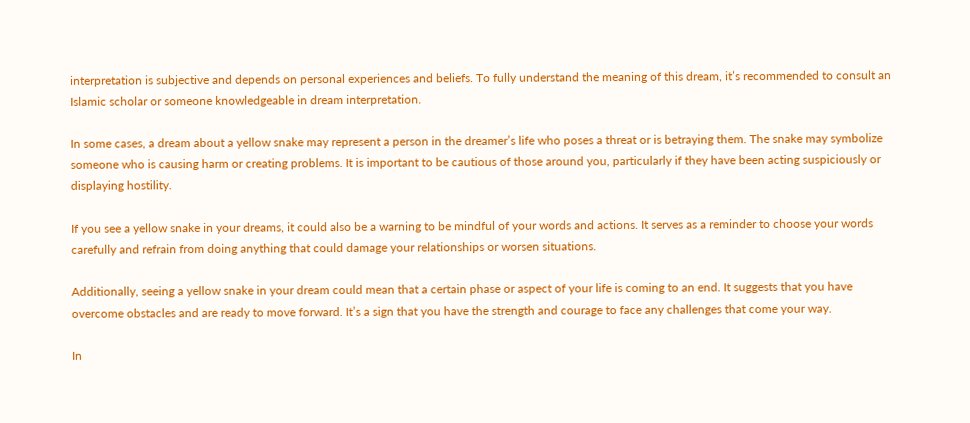interpretation is subjective and depends on personal experiences and beliefs. To fully understand the meaning of this dream, it’s recommended to consult an Islamic scholar or someone knowledgeable in dream interpretation.

In some cases, a dream about a yellow snake may represent a person in the dreamer’s life who poses a threat or is betraying them. The snake may symbolize someone who is causing harm or creating problems. It is important to be cautious of those around you, particularly if they have been acting suspiciously or displaying hostility.

If you see a yellow snake in your dreams, it could also be a warning to be mindful of your words and actions. It serves as a reminder to choose your words carefully and refrain from doing anything that could damage your relationships or worsen situations.

Additionally, seeing a yellow snake in your dream could mean that a certain phase or aspect of your life is coming to an end. It suggests that you have overcome obstacles and are ready to move forward. It’s a sign that you have the strength and courage to face any challenges that come your way.

In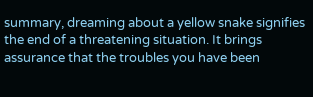summary, dreaming about a yellow snake signifies the end of a threatening situation. It brings assurance that the troubles you have been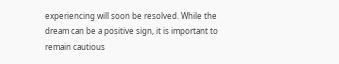experiencing will soon be resolved. While the dream can be a positive sign, it is important to remain cautious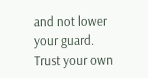and not lower your guard. Trust your own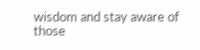wisdom and stay aware of those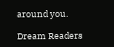around you.

Dream Readers